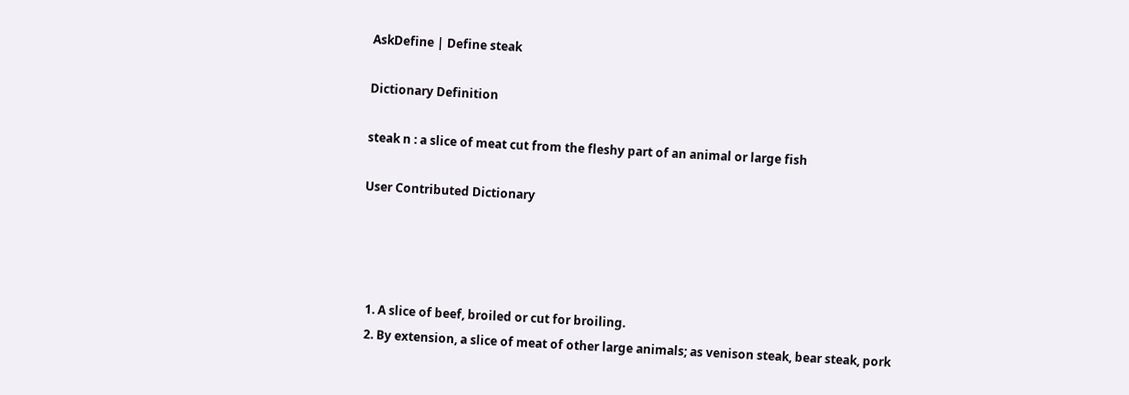AskDefine | Define steak

Dictionary Definition

steak n : a slice of meat cut from the fleshy part of an animal or large fish

User Contributed Dictionary




  1. A slice of beef, broiled or cut for broiling.
  2. By extension, a slice of meat of other large animals; as venison steak, bear steak, pork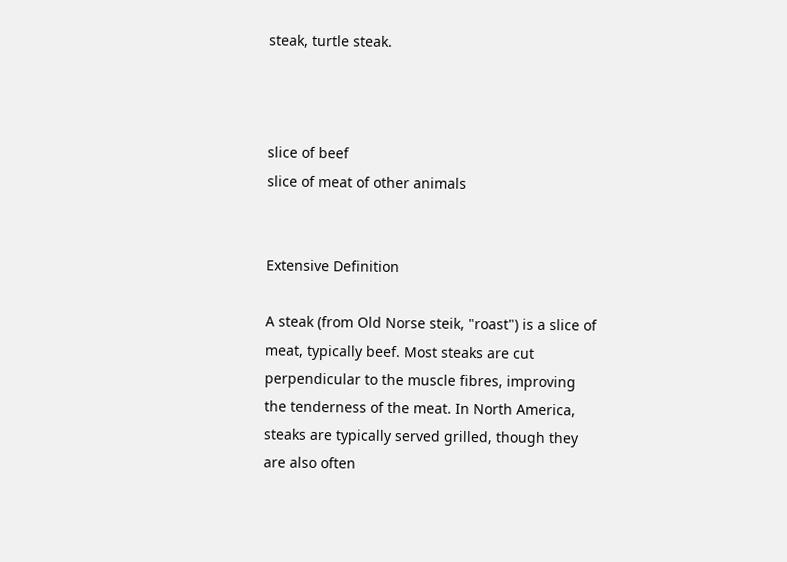steak, turtle steak.



slice of beef
slice of meat of other animals


Extensive Definition

A steak (from Old Norse steik, "roast") is a slice of meat, typically beef. Most steaks are cut perpendicular to the muscle fibres, improving the tenderness of the meat. In North America, steaks are typically served grilled, though they are also often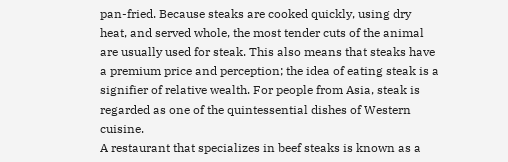pan-fried. Because steaks are cooked quickly, using dry heat, and served whole, the most tender cuts of the animal are usually used for steak. This also means that steaks have a premium price and perception; the idea of eating steak is a signifier of relative wealth. For people from Asia, steak is regarded as one of the quintessential dishes of Western cuisine.
A restaurant that specializes in beef steaks is known as a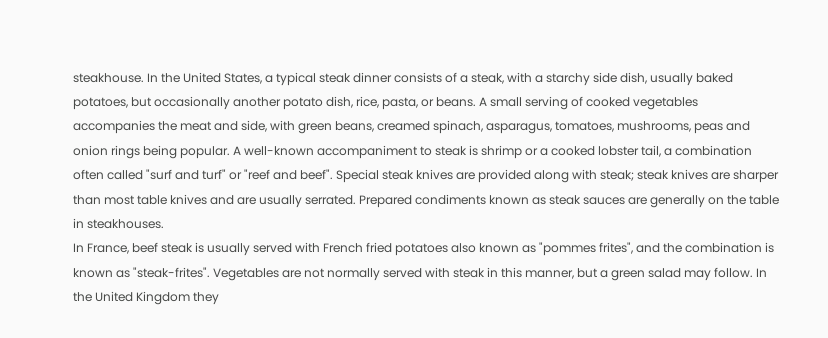steakhouse. In the United States, a typical steak dinner consists of a steak, with a starchy side dish, usually baked potatoes, but occasionally another potato dish, rice, pasta, or beans. A small serving of cooked vegetables accompanies the meat and side, with green beans, creamed spinach, asparagus, tomatoes, mushrooms, peas and onion rings being popular. A well-known accompaniment to steak is shrimp or a cooked lobster tail, a combination often called "surf and turf" or "reef and beef". Special steak knives are provided along with steak; steak knives are sharper than most table knives and are usually serrated. Prepared condiments known as steak sauces are generally on the table in steakhouses.
In France, beef steak is usually served with French fried potatoes also known as "pommes frites", and the combination is known as "steak-frites". Vegetables are not normally served with steak in this manner, but a green salad may follow. In the United Kingdom they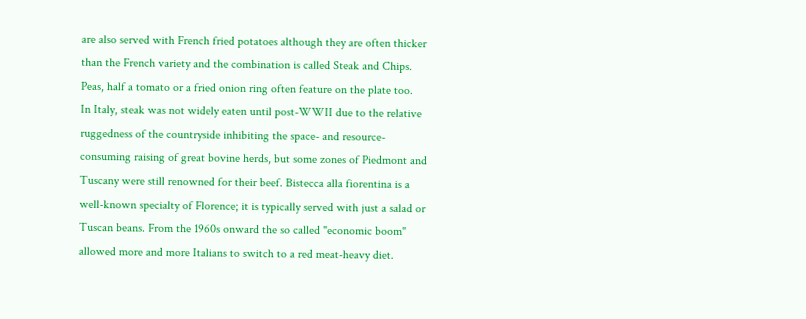are also served with French fried potatoes although they are often thicker than the French variety and the combination is called Steak and Chips. Peas, half a tomato or a fried onion ring often feature on the plate too.
In Italy, steak was not widely eaten until post-WWII due to the relative ruggedness of the countryside inhibiting the space- and resource-consuming raising of great bovine herds, but some zones of Piedmont and Tuscany were still renowned for their beef. Bistecca alla fiorentina is a well-known specialty of Florence; it is typically served with just a salad or Tuscan beans. From the 1960s onward the so called "economic boom" allowed more and more Italians to switch to a red meat-heavy diet.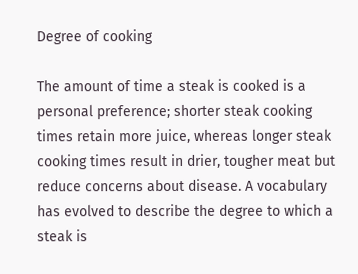Degree of cooking

The amount of time a steak is cooked is a personal preference; shorter steak cooking times retain more juice, whereas longer steak cooking times result in drier, tougher meat but reduce concerns about disease. A vocabulary has evolved to describe the degree to which a steak is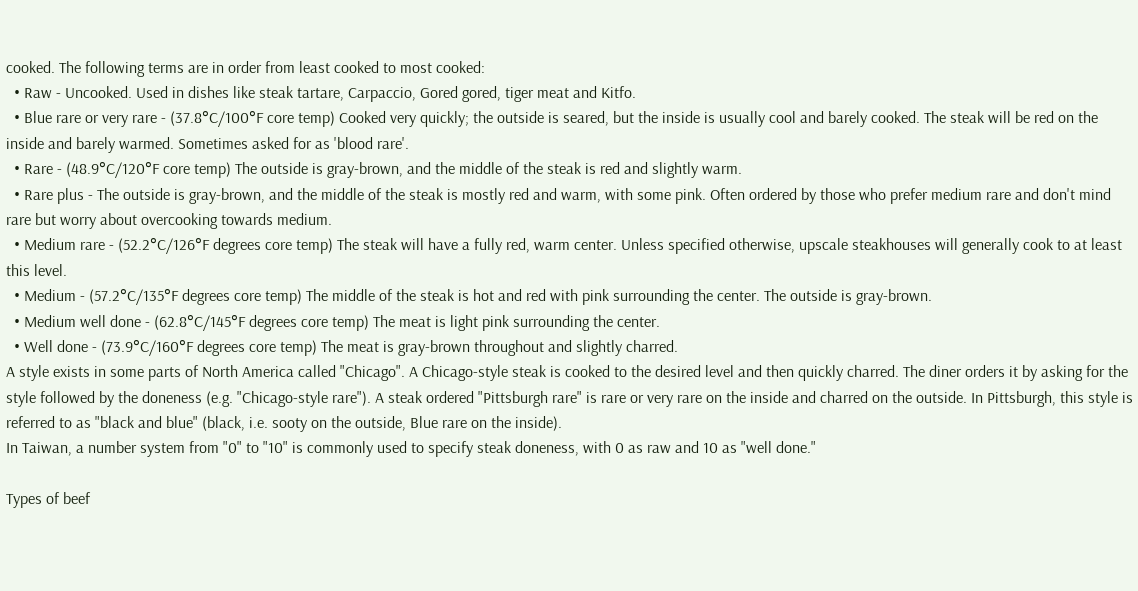cooked. The following terms are in order from least cooked to most cooked:
  • Raw - Uncooked. Used in dishes like steak tartare, Carpaccio, Gored gored, tiger meat and Kitfo.
  • Blue rare or very rare - (37.8°C/100°F core temp) Cooked very quickly; the outside is seared, but the inside is usually cool and barely cooked. The steak will be red on the inside and barely warmed. Sometimes asked for as 'blood rare'.
  • Rare - (48.9°C/120°F core temp) The outside is gray-brown, and the middle of the steak is red and slightly warm.
  • Rare plus - The outside is gray-brown, and the middle of the steak is mostly red and warm, with some pink. Often ordered by those who prefer medium rare and don't mind rare but worry about overcooking towards medium.
  • Medium rare - (52.2°C/126°F degrees core temp) The steak will have a fully red, warm center. Unless specified otherwise, upscale steakhouses will generally cook to at least this level.
  • Medium - (57.2°C/135°F degrees core temp) The middle of the steak is hot and red with pink surrounding the center. The outside is gray-brown.
  • Medium well done - (62.8°C/145°F degrees core temp) The meat is light pink surrounding the center.
  • Well done - (73.9°C/160°F degrees core temp) The meat is gray-brown throughout and slightly charred.
A style exists in some parts of North America called "Chicago". A Chicago-style steak is cooked to the desired level and then quickly charred. The diner orders it by asking for the style followed by the doneness (e.g. "Chicago-style rare"). A steak ordered "Pittsburgh rare" is rare or very rare on the inside and charred on the outside. In Pittsburgh, this style is referred to as "black and blue" (black, i.e. sooty on the outside, Blue rare on the inside).
In Taiwan, a number system from "0" to "10" is commonly used to specify steak doneness, with 0 as raw and 10 as "well done."

Types of beef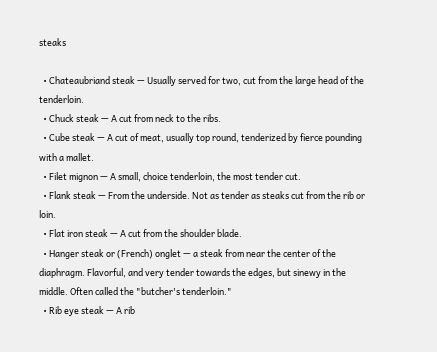steaks

  • Chateaubriand steak — Usually served for two, cut from the large head of the tenderloin.
  • Chuck steak — A cut from neck to the ribs.
  • Cube steak — A cut of meat, usually top round, tenderized by fierce pounding with a mallet.
  • Filet mignon — A small, choice tenderloin, the most tender cut.
  • Flank steak — From the underside. Not as tender as steaks cut from the rib or loin.
  • Flat iron steak — A cut from the shoulder blade.
  • Hanger steak or (French) onglet — a steak from near the center of the diaphragm. Flavorful, and very tender towards the edges, but sinewy in the middle. Often called the "butcher's tenderloin."
  • Rib eye steak — A rib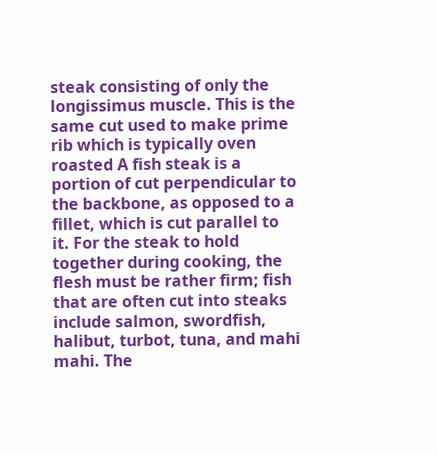steak consisting of only the longissimus muscle. This is the same cut used to make prime rib which is typically oven roasted A fish steak is a portion of cut perpendicular to the backbone, as opposed to a fillet, which is cut parallel to it. For the steak to hold together during cooking, the flesh must be rather firm; fish that are often cut into steaks include salmon, swordfish, halibut, turbot, tuna, and mahi mahi. The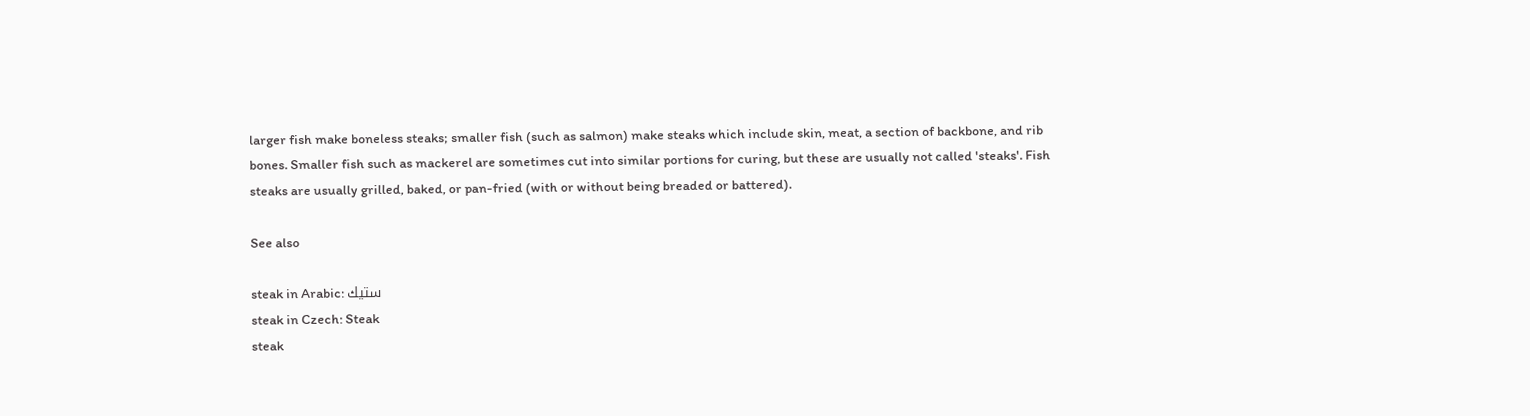larger fish make boneless steaks; smaller fish (such as salmon) make steaks which include skin, meat, a section of backbone, and rib bones. Smaller fish such as mackerel are sometimes cut into similar portions for curing, but these are usually not called 'steaks'. Fish steaks are usually grilled, baked, or pan-fried (with or without being breaded or battered).

See also

steak in Arabic: ستيك
steak in Czech: Steak
steak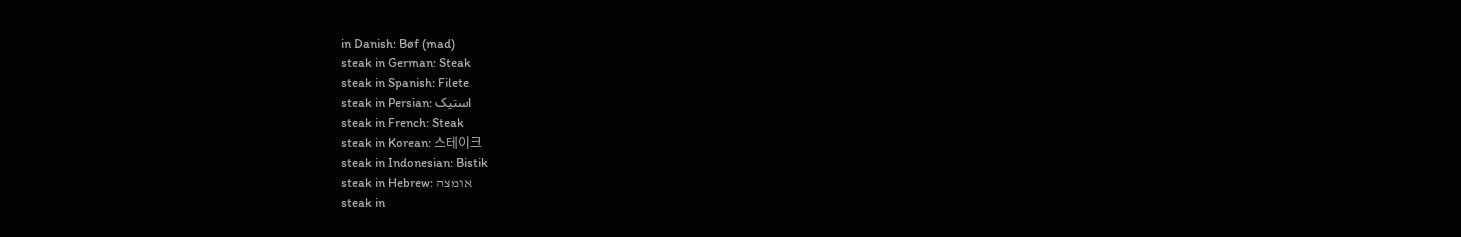in Danish: Bøf (mad)
steak in German: Steak
steak in Spanish: Filete
steak in Persian: استیک
steak in French: Steak
steak in Korean: 스테이크
steak in Indonesian: Bistik
steak in Hebrew: אומצה
steak in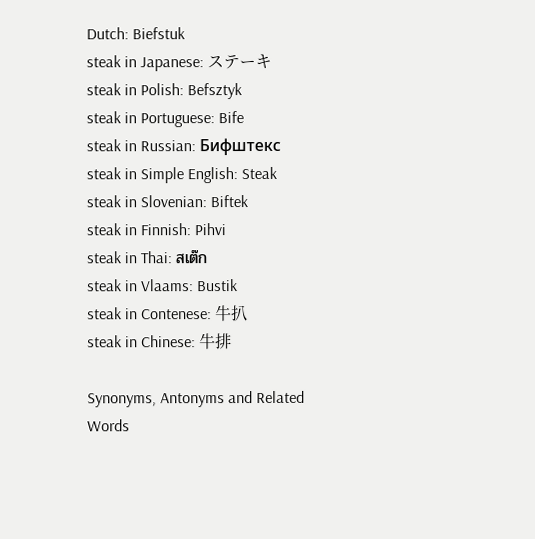Dutch: Biefstuk
steak in Japanese: ステーキ
steak in Polish: Befsztyk
steak in Portuguese: Bife
steak in Russian: Бифштекс
steak in Simple English: Steak
steak in Slovenian: Biftek
steak in Finnish: Pihvi
steak in Thai: สเต๊ก
steak in Vlaams: Bustik
steak in Contenese: 牛扒
steak in Chinese: 牛排

Synonyms, Antonyms and Related Words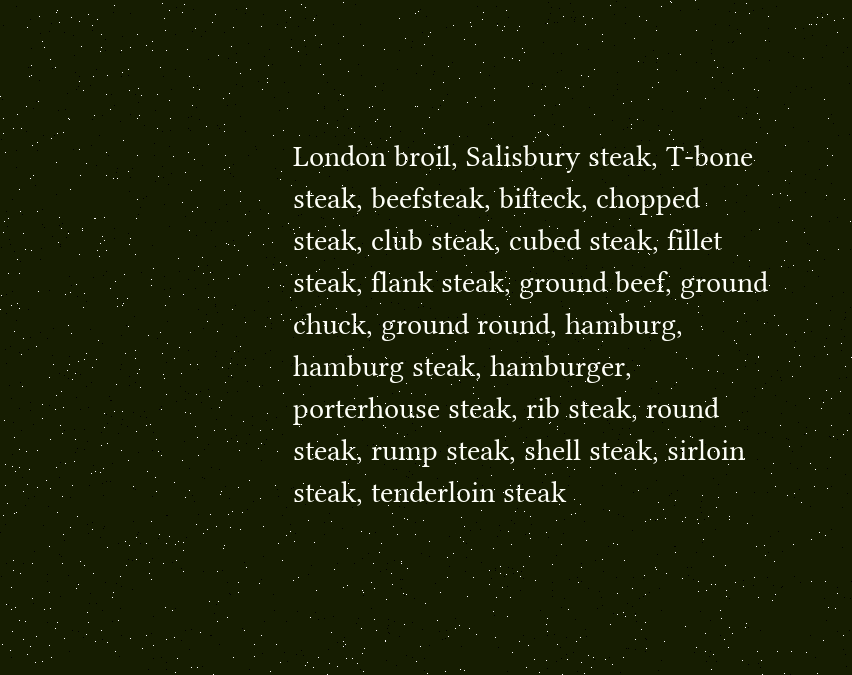London broil, Salisbury steak, T-bone steak, beefsteak, bifteck, chopped steak, club steak, cubed steak, fillet steak, flank steak, ground beef, ground chuck, ground round, hamburg, hamburg steak, hamburger, porterhouse steak, rib steak, round steak, rump steak, shell steak, sirloin steak, tenderloin steak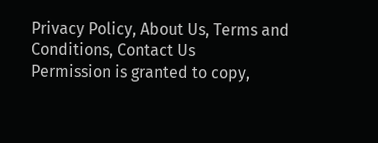Privacy Policy, About Us, Terms and Conditions, Contact Us
Permission is granted to copy,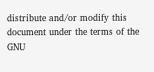distribute and/or modify this document under the terms of the GNU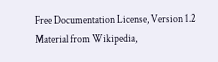Free Documentation License, Version 1.2
Material from Wikipedia,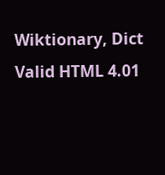Wiktionary, Dict
Valid HTML 4.01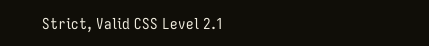Strict, Valid CSS Level 2.1